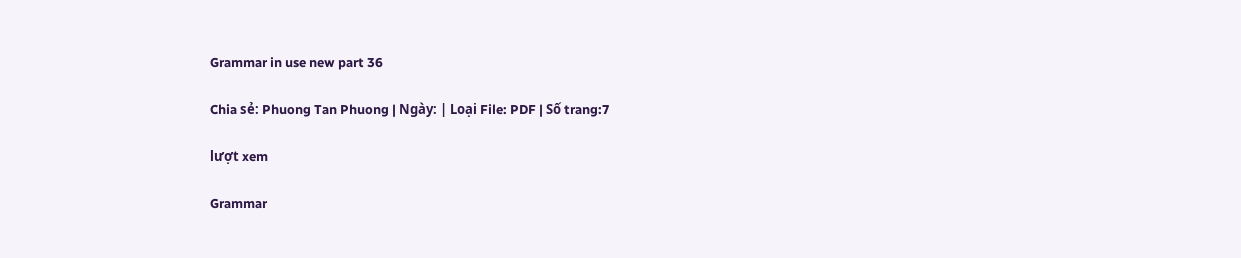Grammar in use new part 36

Chia sẻ: Phuong Tan Phuong | Ngày: | Loại File: PDF | Số trang:7

lượt xem

Grammar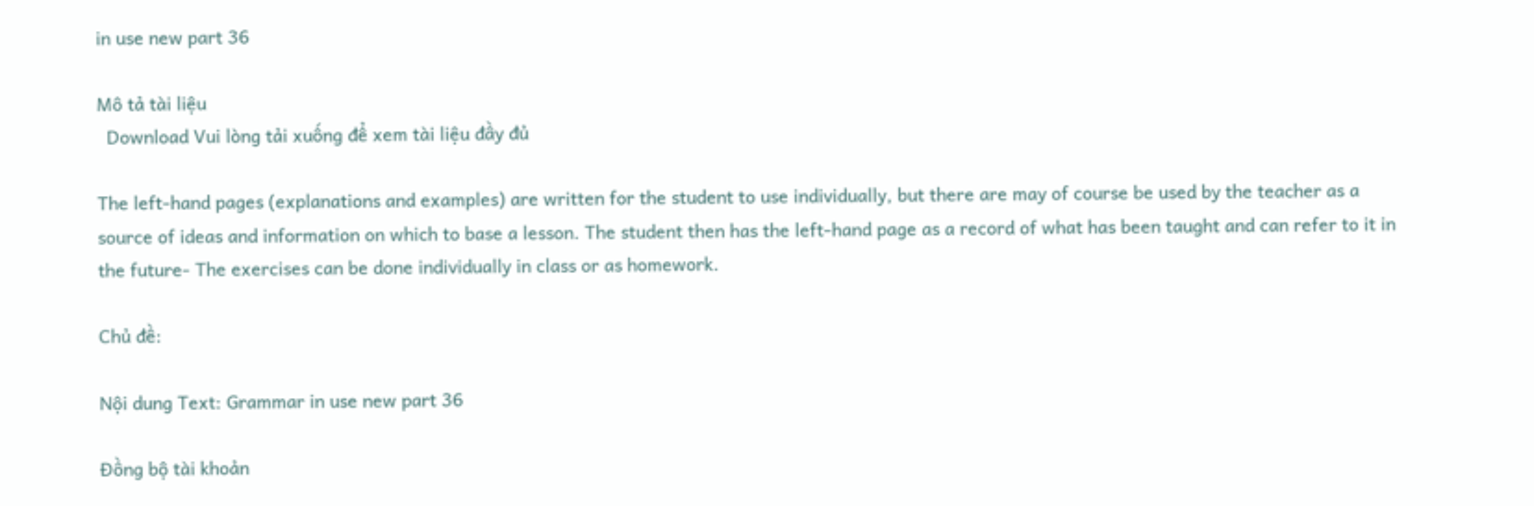in use new part 36

Mô tả tài liệu
  Download Vui lòng tải xuống để xem tài liệu đầy đủ

The left-hand pages (explanations and examples) are written for the student to use individually, but there are may of course be used by the teacher as a source of ideas and information on which to base a lesson. The student then has the left-hand page as a record of what has been taught and can refer to it in the future- The exercises can be done individually in class or as homework.

Chủ đề:

Nội dung Text: Grammar in use new part 36

Đồng bộ tài khoản